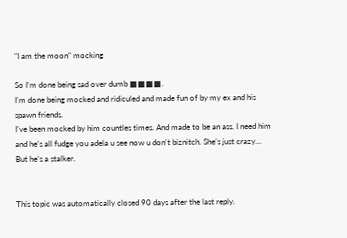"I am the moon" mocking

So I’m done being sad over dumb ■■■■.
I’m done being mocked and ridiculed and made fun of by my ex and his spawn friends.
I’ve been mocked by him countles times. And made to be an ass. I need him and he’s all fudge you adela u see now u don’t biznitch. She’s just crazy…
But he’s a stalker.


This topic was automatically closed 90 days after the last reply.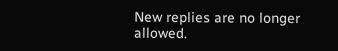New replies are no longer allowed.